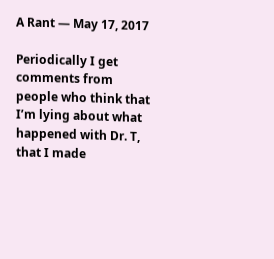A Rant — May 17, 2017

Periodically I get comments from people who think that I’m lying about what happened with Dr. T, that I made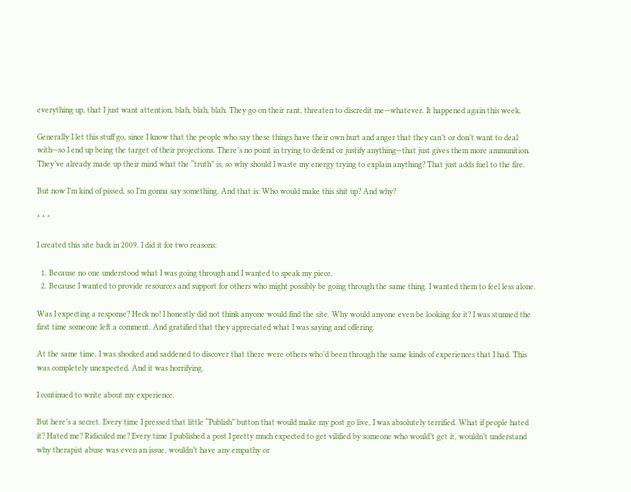everything up, that I just want attention, blah, blah, blah. They go on their rant, threaten to discredit me—whatever. It happened again this week.

Generally I let this stuff go, since I know that the people who say these things have their own hurt and anger that they can’t or don’t want to deal with—so I end up being the target of their projections. There’s no point in trying to defend or justify anything—that just gives them more ammunition. They’ve already made up their mind what the “truth” is, so why should I waste my energy trying to explain anything? That just adds fuel to the fire.

But now I’m kind of pissed, so I’m gonna say something. And that is: Who would make this shit up? And why?

* * *

I created this site back in 2009. I did it for two reasons:

  1. Because no one understood what I was going through and I wanted to speak my piece.
  2. Because I wanted to provide resources and support for others who might possibly be going through the same thing. I wanted them to feel less alone.

Was I expecting a response? Heck no! I honestly did not think anyone would find the site. Why would anyone even be looking for it? I was stunned the first time someone left a comment. And gratified that they appreciated what I was saying and offering.

At the same time, I was shocked and saddened to discover that there were others who’d been through the same kinds of experiences that I had. This was completely unexpected. And it was horrifying.

I continued to write about my experience.

But here’s a secret. Every time I pressed that little “Publish” button that would make my post go live, I was absolutely terrified. What if people hated it? Hated me? Ridiculed me? Every time I published a post I pretty much expected to get vilified by someone who would’t get it, wouldn’t understand why therapist abuse was even an issue, wouldn’t have any empathy or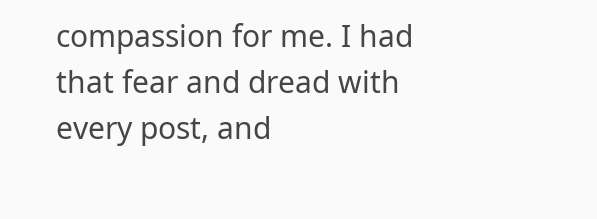compassion for me. I had that fear and dread with every post, and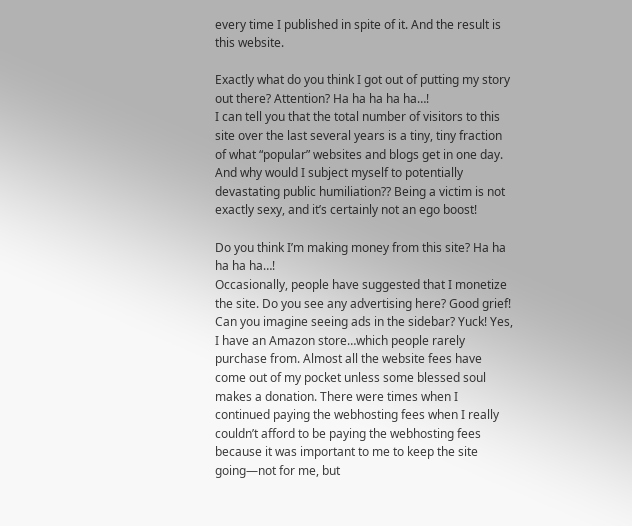every time I published in spite of it. And the result is this website.

Exactly what do you think I got out of putting my story out there? Attention? Ha ha ha ha ha…!
I can tell you that the total number of visitors to this site over the last several years is a tiny, tiny fraction of what “popular” websites and blogs get in one day. And why would I subject myself to potentially devastating public humiliation?? Being a victim is not exactly sexy, and it’s certainly not an ego boost!

Do you think I’m making money from this site? Ha ha ha ha ha…!
Occasionally, people have suggested that I monetize the site. Do you see any advertising here? Good grief! Can you imagine seeing ads in the sidebar? Yuck! Yes, I have an Amazon store…which people rarely purchase from. Almost all the website fees have come out of my pocket unless some blessed soul makes a donation. There were times when I continued paying the webhosting fees when I really couldn’t afford to be paying the webhosting fees because it was important to me to keep the site going—not for me, but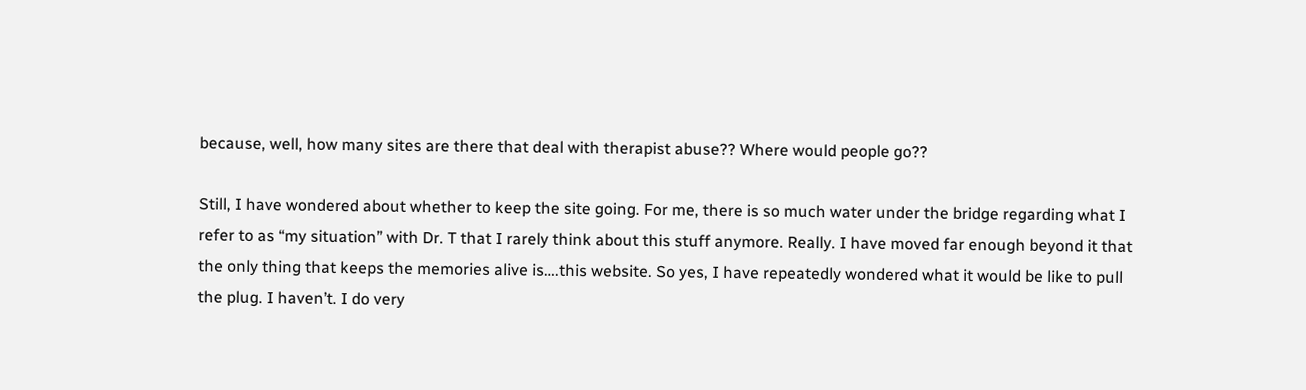because, well, how many sites are there that deal with therapist abuse?? Where would people go??

Still, I have wondered about whether to keep the site going. For me, there is so much water under the bridge regarding what I refer to as “my situation” with Dr. T that I rarely think about this stuff anymore. Really. I have moved far enough beyond it that the only thing that keeps the memories alive is….this website. So yes, I have repeatedly wondered what it would be like to pull the plug. I haven’t. I do very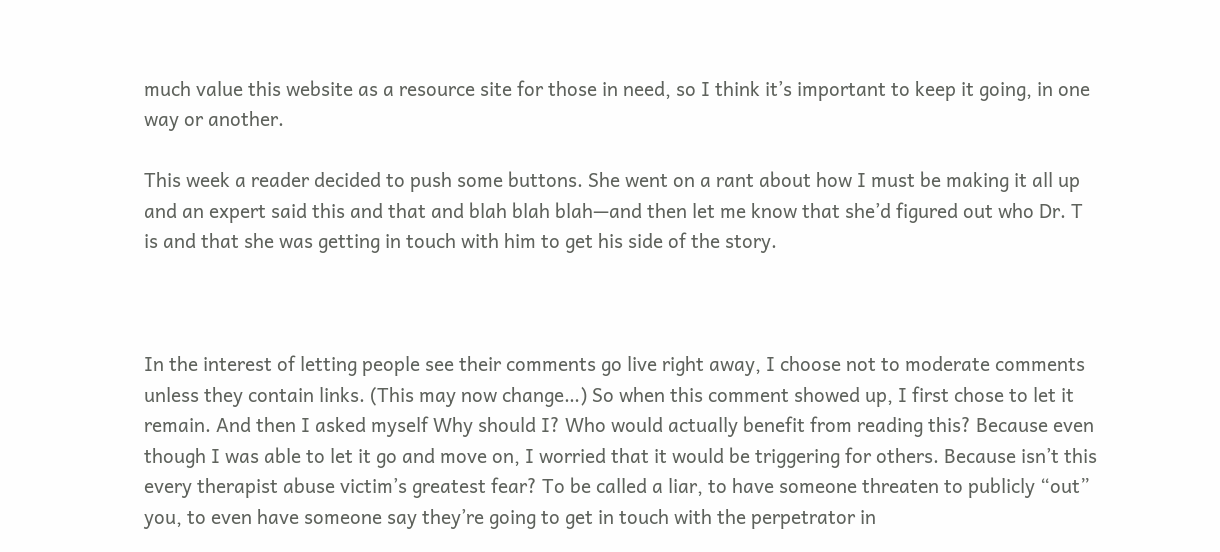much value this website as a resource site for those in need, so I think it’s important to keep it going, in one way or another.

This week a reader decided to push some buttons. She went on a rant about how I must be making it all up and an expert said this and that and blah blah blah—and then let me know that she’d figured out who Dr. T is and that she was getting in touch with him to get his side of the story.



In the interest of letting people see their comments go live right away, I choose not to moderate comments unless they contain links. (This may now change…) So when this comment showed up, I first chose to let it remain. And then I asked myself Why should I? Who would actually benefit from reading this? Because even though I was able to let it go and move on, I worried that it would be triggering for others. Because isn’t this every therapist abuse victim’s greatest fear? To be called a liar, to have someone threaten to publicly “out” you, to even have someone say they’re going to get in touch with the perpetrator in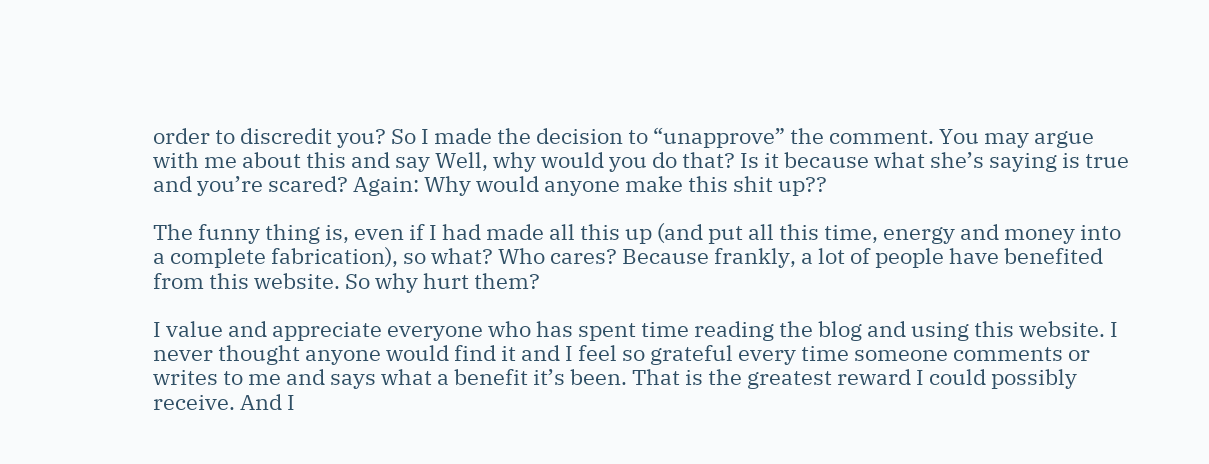order to discredit you? So I made the decision to “unapprove” the comment. You may argue with me about this and say Well, why would you do that? Is it because what she’s saying is true and you’re scared? Again: Why would anyone make this shit up??

The funny thing is, even if I had made all this up (and put all this time, energy and money into a complete fabrication), so what? Who cares? Because frankly, a lot of people have benefited from this website. So why hurt them?

I value and appreciate everyone who has spent time reading the blog and using this website. I never thought anyone would find it and I feel so grateful every time someone comments or writes to me and says what a benefit it’s been. That is the greatest reward I could possibly receive. And I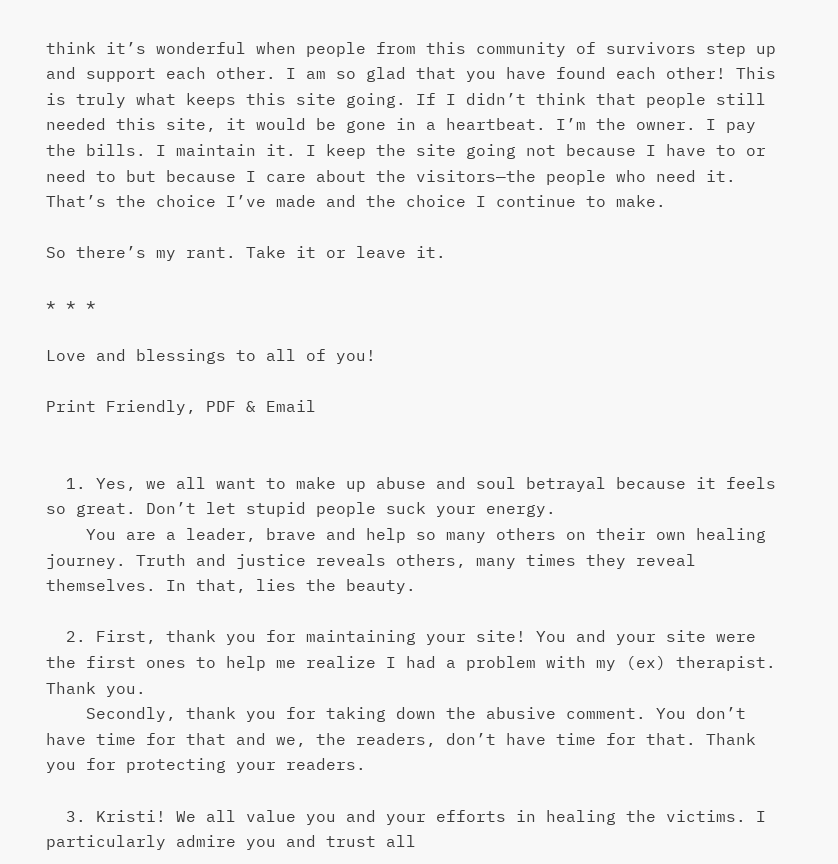think it’s wonderful when people from this community of survivors step up and support each other. I am so glad that you have found each other! This is truly what keeps this site going. If I didn’t think that people still needed this site, it would be gone in a heartbeat. I’m the owner. I pay the bills. I maintain it. I keep the site going not because I have to or need to but because I care about the visitors—the people who need it. That’s the choice I’ve made and the choice I continue to make.

So there’s my rant. Take it or leave it.

* * *

Love and blessings to all of you!

Print Friendly, PDF & Email


  1. Yes, we all want to make up abuse and soul betrayal because it feels so great. Don’t let stupid people suck your energy.
    You are a leader, brave and help so many others on their own healing journey. Truth and justice reveals others, many times they reveal themselves. In that, lies the beauty.

  2. First, thank you for maintaining your site! You and your site were the first ones to help me realize I had a problem with my (ex) therapist. Thank you.
    Secondly, thank you for taking down the abusive comment. You don’t have time for that and we, the readers, don’t have time for that. Thank you for protecting your readers.

  3. Kristi! We all value you and your efforts in healing the victims. I particularly admire you and trust all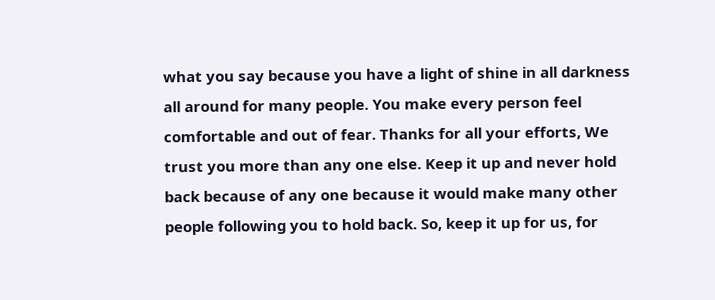what you say because you have a light of shine in all darkness all around for many people. You make every person feel comfortable and out of fear. Thanks for all your efforts, We trust you more than any one else. Keep it up and never hold back because of any one because it would make many other people following you to hold back. So, keep it up for us, for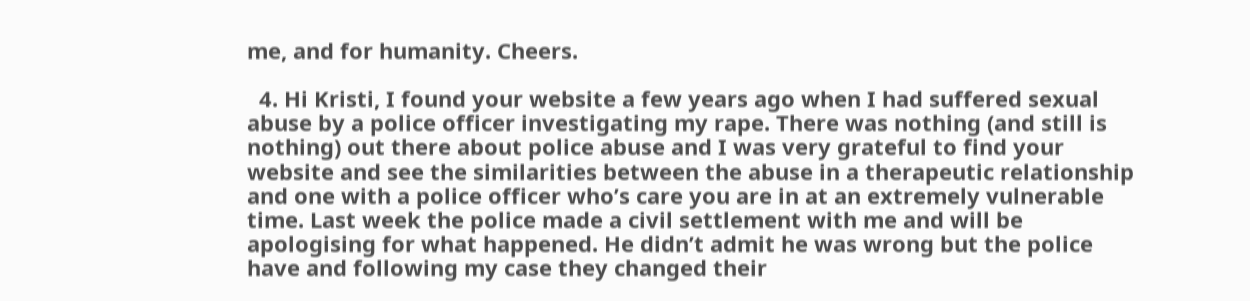me, and for humanity. Cheers.

  4. Hi Kristi, I found your website a few years ago when I had suffered sexual abuse by a police officer investigating my rape. There was nothing (and still is nothing) out there about police abuse and I was very grateful to find your website and see the similarities between the abuse in a therapeutic relationship and one with a police officer who’s care you are in at an extremely vulnerable time. Last week the police made a civil settlement with me and will be apologising for what happened. He didn’t admit he was wrong but the police have and following my case they changed their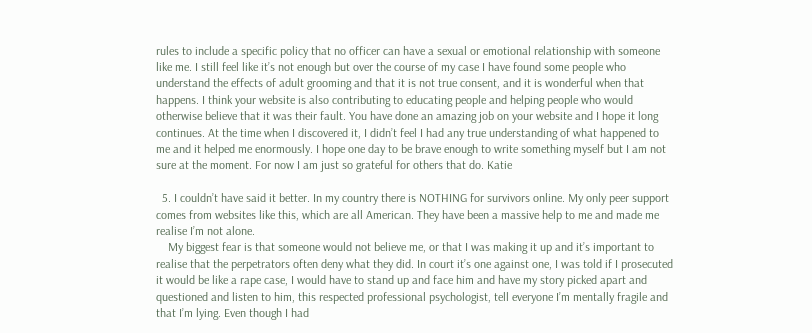rules to include a specific policy that no officer can have a sexual or emotional relationship with someone like me. I still feel like it’s not enough but over the course of my case I have found some people who understand the effects of adult grooming and that it is not true consent, and it is wonderful when that happens. I think your website is also contributing to educating people and helping people who would otherwise believe that it was their fault. You have done an amazing job on your website and I hope it long continues. At the time when I discovered it, I didn’t feel I had any true understanding of what happened to me and it helped me enormously. I hope one day to be brave enough to write something myself but I am not sure at the moment. For now I am just so grateful for others that do. Katie

  5. I couldn’t have said it better. In my country there is NOTHING for survivors online. My only peer support comes from websites like this, which are all American. They have been a massive help to me and made me realise I’m not alone.
    My biggest fear is that someone would not believe me, or that I was making it up and it’s important to realise that the perpetrators often deny what they did. In court it’s one against one, I was told if I prosecuted it would be like a rape case, I would have to stand up and face him and have my story picked apart and questioned and listen to him, this respected professional psychologist, tell everyone I’m mentally fragile and that I’m lying. Even though I had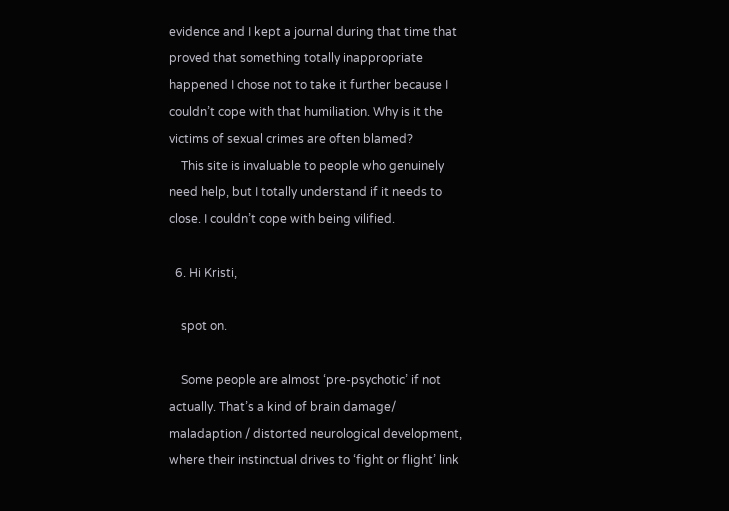evidence and I kept a journal during that time that proved that something totally inappropriate happened I chose not to take it further because I couldn’t cope with that humiliation. Why is it the victims of sexual crimes are often blamed?
    This site is invaluable to people who genuinely need help, but I totally understand if it needs to close. I couldn’t cope with being vilified.

  6. Hi Kristi,

    spot on.

    Some people are almost ‘pre-psychotic’ if not actually. That’s a kind of brain damage/ maladaption / distorted neurological development, where their instinctual drives to ‘fight or flight’ link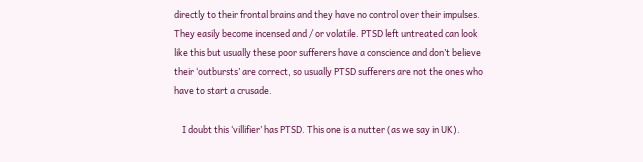directly to their frontal brains and they have no control over their impulses. They easily become incensed and / or volatile. PTSD left untreated can look like this but usually these poor sufferers have a conscience and don’t believe their ‘outbursts’ are correct, so usually PTSD sufferers are not the ones who have to start a crusade.

    I doubt this ‘villifier’ has PTSD. This one is a nutter (as we say in UK).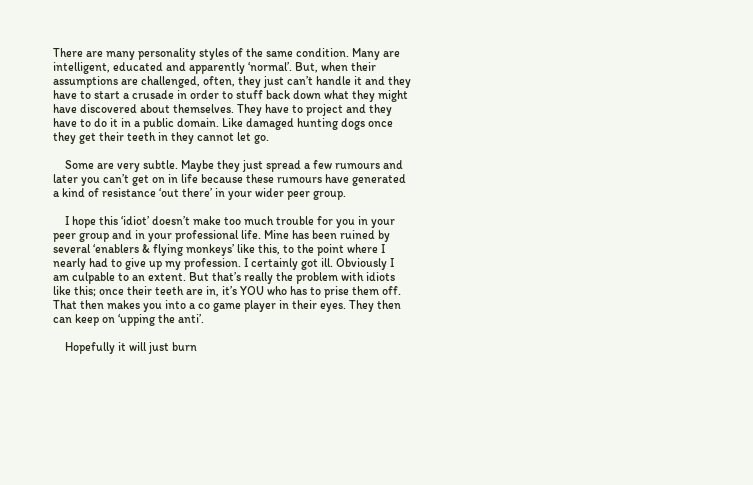There are many personality styles of the same condition. Many are intelligent, educated and apparently ‘normal’. But, when their assumptions are challenged, often, they just can’t handle it and they have to start a crusade in order to stuff back down what they might have discovered about themselves. They have to project and they have to do it in a public domain. Like damaged hunting dogs once they get their teeth in they cannot let go.

    Some are very subtle. Maybe they just spread a few rumours and later you can’t get on in life because these rumours have generated a kind of resistance ‘out there’ in your wider peer group.

    I hope this ‘idiot’ doesn’t make too much trouble for you in your peer group and in your professional life. Mine has been ruined by several ‘enablers & flying monkeys’ like this, to the point where I nearly had to give up my profession. I certainly got ill. Obviously I am culpable to an extent. But that’s really the problem with idiots like this; once their teeth are in, it’s YOU who has to prise them off. That then makes you into a co game player in their eyes. They then can keep on ‘upping the anti’.

    Hopefully it will just burn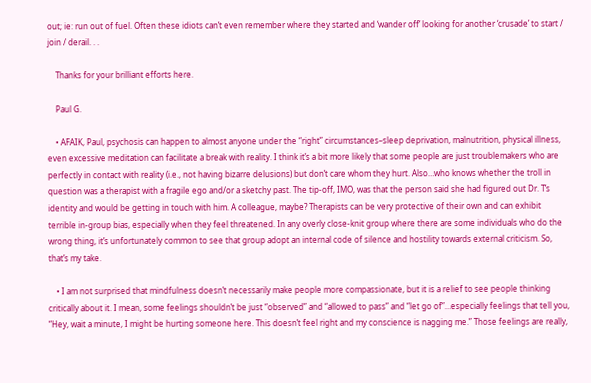out; ie: run out of fuel. Often these idiots can’t even remember where they started and ‘wander off’ looking for another ‘crusade’ to start / join / derail. . .

    Thanks for your brilliant efforts here.

    Paul G.

    • AFAIK, Paul, psychosis can happen to almost anyone under the “right” circumstances–sleep deprivation, malnutrition, physical illness, even excessive meditation can facilitate a break with reality. I think it’s a bit more likely that some people are just troublemakers who are perfectly in contact with reality (i.e., not having bizarre delusions) but don’t care whom they hurt. Also…who knows whether the troll in question was a therapist with a fragile ego and/or a sketchy past. The tip-off, IMO, was that the person said she had figured out Dr. T’s identity and would be getting in touch with him. A colleague, maybe? Therapists can be very protective of their own and can exhibit terrible in-group bias, especially when they feel threatened. In any overly close-knit group where there are some individuals who do the wrong thing, it’s unfortunately common to see that group adopt an internal code of silence and hostility towards external criticism. So, that’s my take.

    • I am not surprised that mindfulness doesn’t necessarily make people more compassionate, but it is a relief to see people thinking critically about it. I mean, some feelings shouldn’t be just “observed” and “allowed to pass” and “let go of”…especially feelings that tell you, “Hey, wait a minute, I might be hurting someone here. This doesn’t feel right and my conscience is nagging me.” Those feelings are really,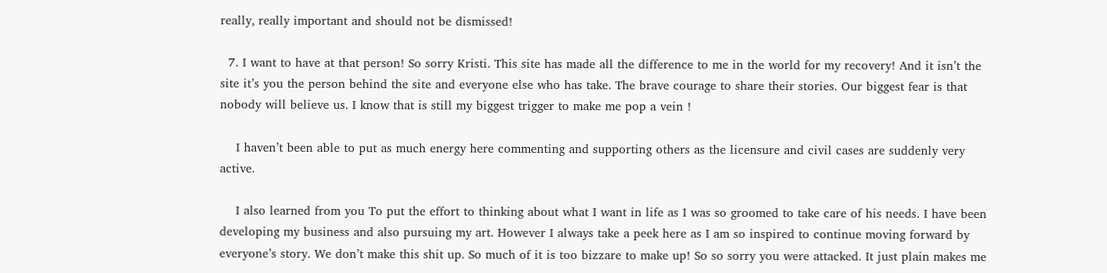really, really important and should not be dismissed!

  7. I want to have at that person! So sorry Kristi. This site has made all the difference to me in the world for my recovery! And it isn’t the site it’s you the person behind the site and everyone else who has take. The brave courage to share their stories. Our biggest fear is that nobody will believe us. I know that is still my biggest trigger to make me pop a vein !

    I haven’t been able to put as much energy here commenting and supporting others as the licensure and civil cases are suddenly very active.

    I also learned from you To put the effort to thinking about what I want in life as I was so groomed to take care of his needs. I have been developing my business and also pursuing my art. However I always take a peek here as I am so inspired to continue moving forward by everyone’s story. We don’t make this shit up. So much of it is too bizzare to make up! So so sorry you were attacked. It just plain makes me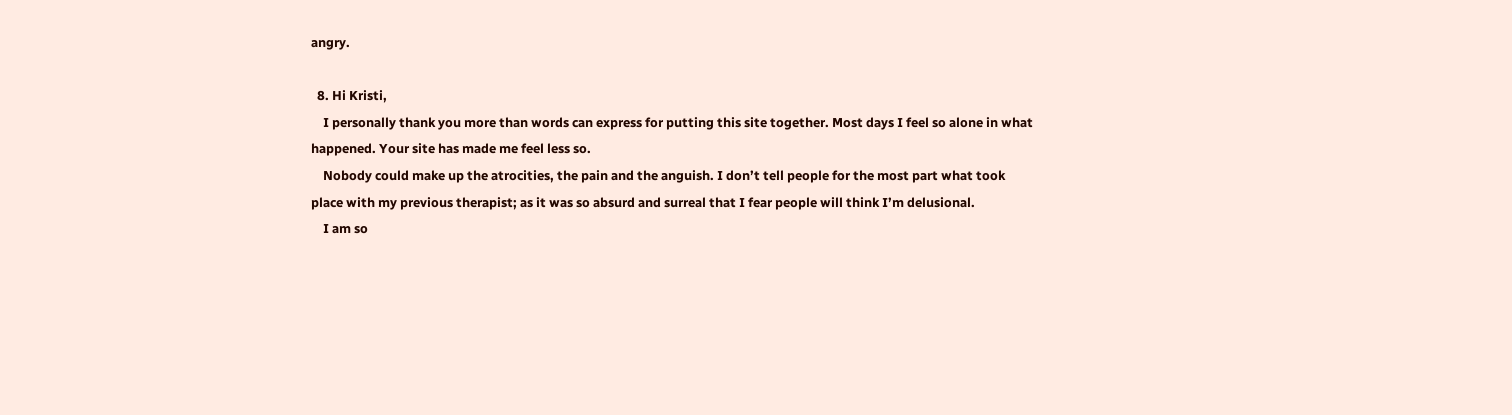angry.

  8. Hi Kristi,
    I personally thank you more than words can express for putting this site together. Most days I feel so alone in what happened. Your site has made me feel less so.
    Nobody could make up the atrocities, the pain and the anguish. I don’t tell people for the most part what took place with my previous therapist; as it was so absurd and surreal that I fear people will think I’m delusional.
    I am so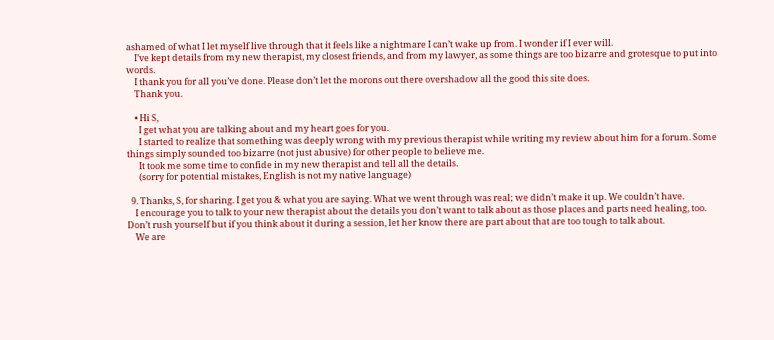ashamed of what I let myself live through that it feels like a nightmare I can’t wake up from. I wonder if I ever will.
    I’ve kept details from my new therapist, my closest friends, and from my lawyer, as some things are too bizarre and grotesque to put into words.
    I thank you for all you’ve done. Please don’t let the morons out there overshadow all the good this site does.
    Thank you.

    • Hi S,
      I get what you are talking about and my heart goes for you.
      I started to realize that something was deeply wrong with my previous therapist while writing my review about him for a forum. Some things simply sounded too bizarre (not just abusive) for other people to believe me.
      It took me some time to confide in my new therapist and tell all the details.
      (sorry for potential mistakes, English is not my native language)

  9. Thanks, S, for sharing. I get you & what you are saying. What we went through was real; we didn’t make it up. We couldn’t have.
    I encourage you to talk to your new therapist about the details you don’t want to talk about as those places and parts need healing, too. Don’t rush yourself but if you think about it during a session, let her know there are part about that are too tough to talk about.
    We are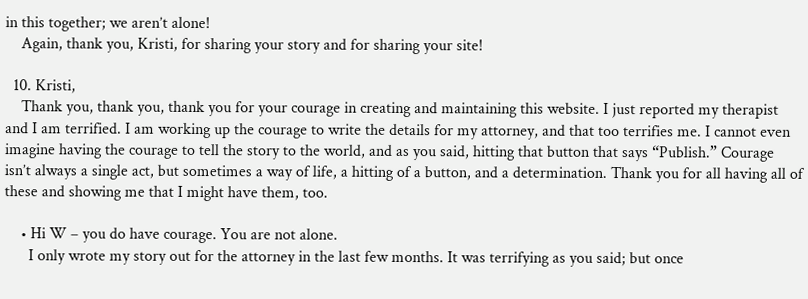in this together; we aren’t alone!
    Again, thank you, Kristi, for sharing your story and for sharing your site!

  10. Kristi,
    Thank you, thank you, thank you for your courage in creating and maintaining this website. I just reported my therapist and I am terrified. I am working up the courage to write the details for my attorney, and that too terrifies me. I cannot even imagine having the courage to tell the story to the world, and as you said, hitting that button that says “Publish.” Courage isn’t always a single act, but sometimes a way of life, a hitting of a button, and a determination. Thank you for all having all of these and showing me that I might have them, too.

    • Hi W – you do have courage. You are not alone.
      I only wrote my story out for the attorney in the last few months. It was terrifying as you said; but once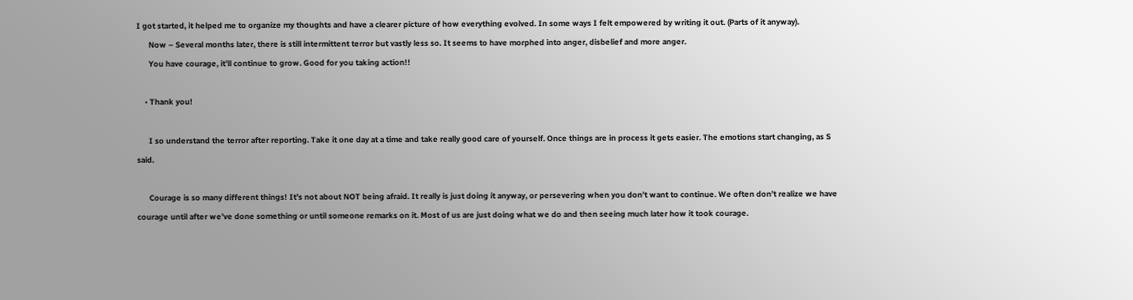I got started, it helped me to organize my thoughts and have a clearer picture of how everything evolved. In some ways I felt empowered by writing it out. (Parts of it anyway).
      Now – Several months later, there is still intermittent terror but vastly less so. It seems to have morphed into anger, disbelief and more anger.
      You have courage, it’ll continue to grow. Good for you taking action!!

    • Thank you!

      I so understand the terror after reporting. Take it one day at a time and take really good care of yourself. Once things are in process it gets easier. The emotions start changing, as S said.

      Courage is so many different things! It’s not about NOT being afraid. It really is just doing it anyway, or persevering when you don’t want to continue. We often don’t realize we have courage until after we’ve done something or until someone remarks on it. Most of us are just doing what we do and then seeing much later how it took courage.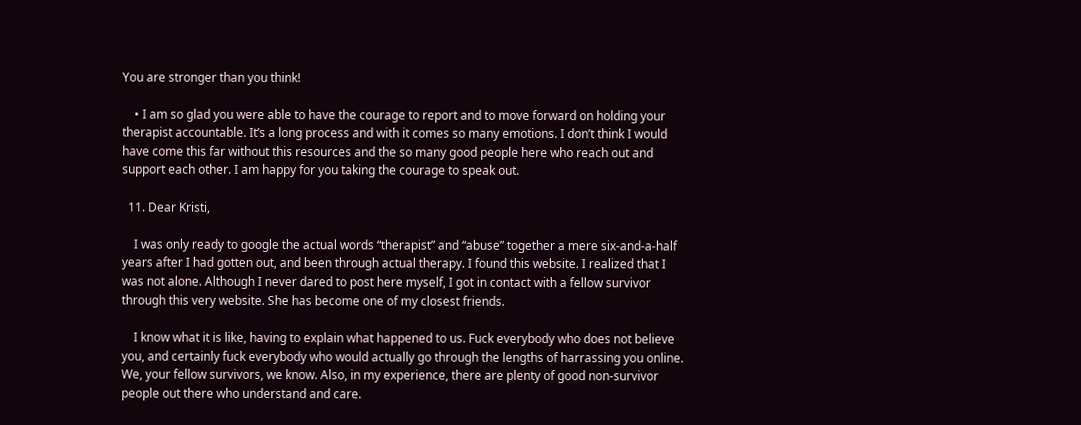You are stronger than you think!

    • I am so glad you were able to have the courage to report and to move forward on holding your therapist accountable. It’s a long process and with it comes so many emotions. I don’t think I would have come this far without this resources and the so many good people here who reach out and support each other. I am happy for you taking the courage to speak out.

  11. Dear Kristi,

    I was only ready to google the actual words “therapist” and “abuse” together a mere six-and-a-half years after I had gotten out, and been through actual therapy. I found this website. I realized that I was not alone. Although I never dared to post here myself, I got in contact with a fellow survivor through this very website. She has become one of my closest friends.

    I know what it is like, having to explain what happened to us. Fuck everybody who does not believe you, and certainly fuck everybody who would actually go through the lengths of harrassing you online. We, your fellow survivors, we know. Also, in my experience, there are plenty of good non-survivor people out there who understand and care.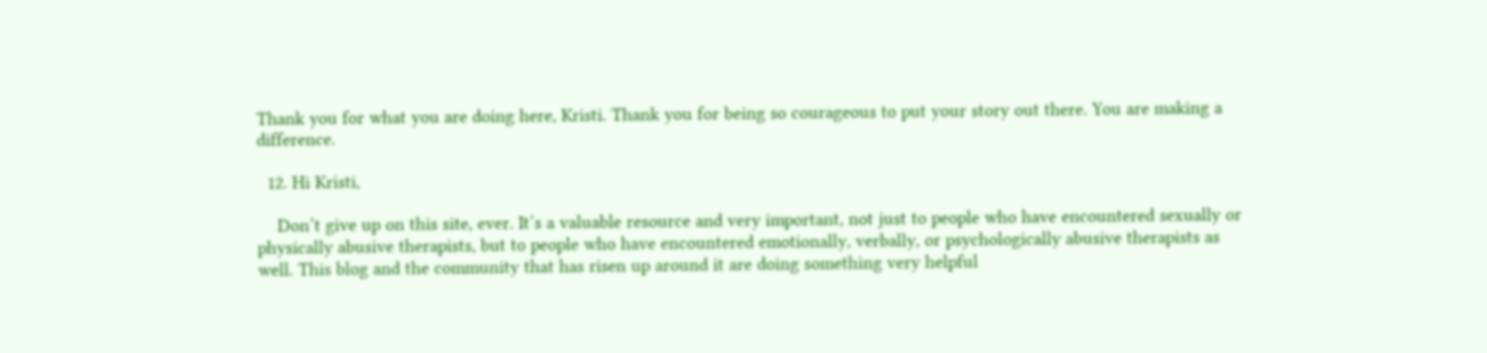Thank you for what you are doing here, Kristi. Thank you for being so courageous to put your story out there. You are making a difference.

  12. Hi Kristi,

    Don’t give up on this site, ever. It’s a valuable resource and very important, not just to people who have encountered sexually or physically abusive therapists, but to people who have encountered emotionally, verbally, or psychologically abusive therapists as well. This blog and the community that has risen up around it are doing something very helpful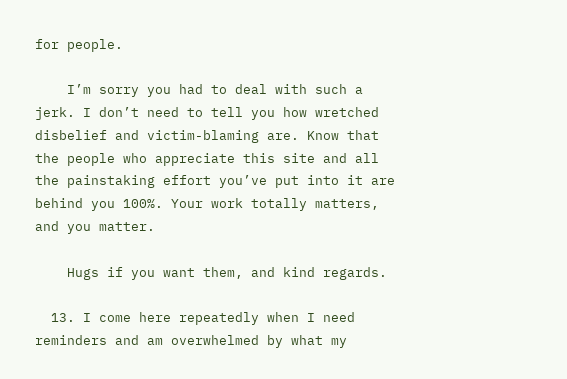for people.

    I’m sorry you had to deal with such a jerk. I don’t need to tell you how wretched disbelief and victim-blaming are. Know that the people who appreciate this site and all the painstaking effort you’ve put into it are behind you 100%. Your work totally matters, and you matter.

    Hugs if you want them, and kind regards.

  13. I come here repeatedly when I need reminders and am overwhelmed by what my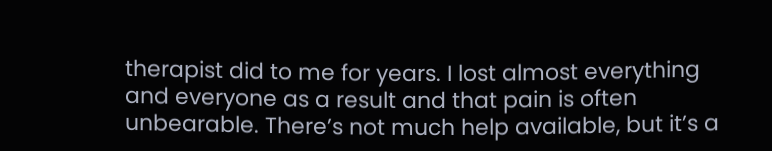therapist did to me for years. I lost almost everything and everyone as a result and that pain is often unbearable. There’s not much help available, but it’s a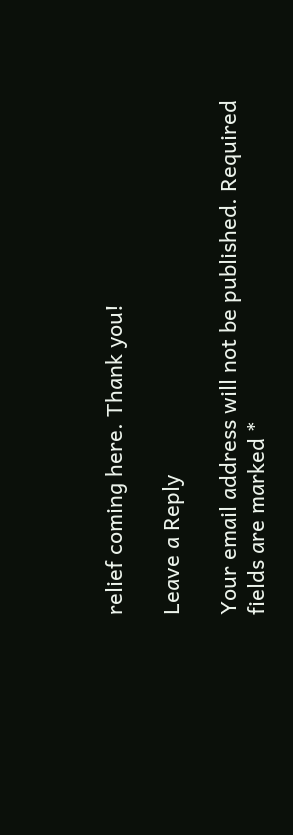relief coming here. Thank you!

Leave a Reply

Your email address will not be published. Required fields are marked *